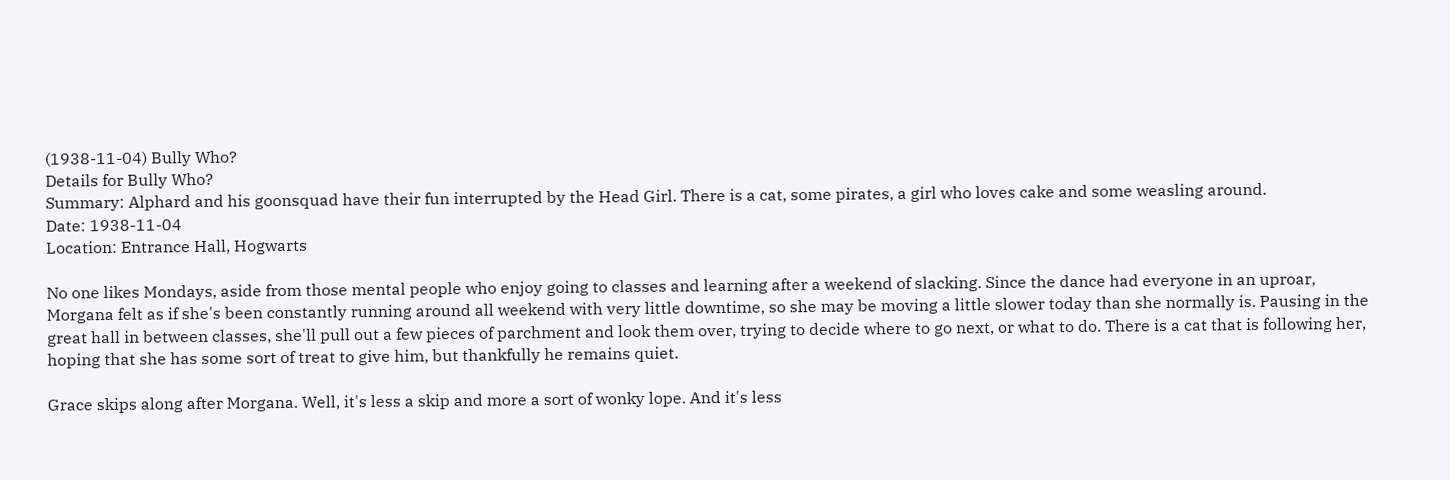(1938-11-04) Bully Who?
Details for Bully Who?
Summary: Alphard and his goonsquad have their fun interrupted by the Head Girl. There is a cat, some pirates, a girl who loves cake and some weasling around.
Date: 1938-11-04
Location: Entrance Hall, Hogwarts

No one likes Mondays, aside from those mental people who enjoy going to classes and learning after a weekend of slacking. Since the dance had everyone in an uproar, Morgana felt as if she's been constantly running around all weekend with very little downtime, so she may be moving a little slower today than she normally is. Pausing in the great hall in between classes, she'll pull out a few pieces of parchment and look them over, trying to decide where to go next, or what to do. There is a cat that is following her, hoping that she has some sort of treat to give him, but thankfully he remains quiet.

Grace skips along after Morgana. Well, it's less a skip and more a sort of wonky lope. And it's less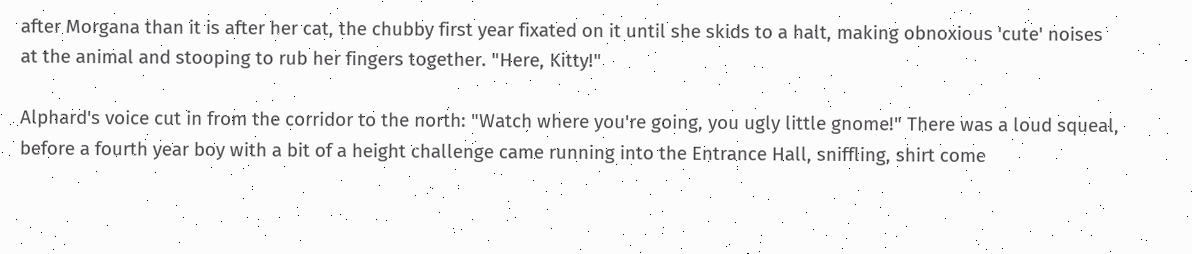after Morgana than it is after her cat, the chubby first year fixated on it until she skids to a halt, making obnoxious 'cute' noises at the animal and stooping to rub her fingers together. "Here, Kitty!"

Alphard's voice cut in from the corridor to the north: "Watch where you're going, you ugly little gnome!" There was a loud squeal, before a fourth year boy with a bit of a height challenge came running into the Entrance Hall, sniffling, shirt come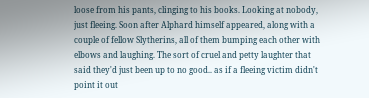loose from his pants, clinging to his books. Looking at nobody, just fleeing. Soon after Alphard himself appeared, along with a couple of fellow Slytherins, all of them bumping each other with elbows and laughing. The sort of cruel and petty laughter that said they'd just been up to no good.. as if a fleeing victim didn't point it out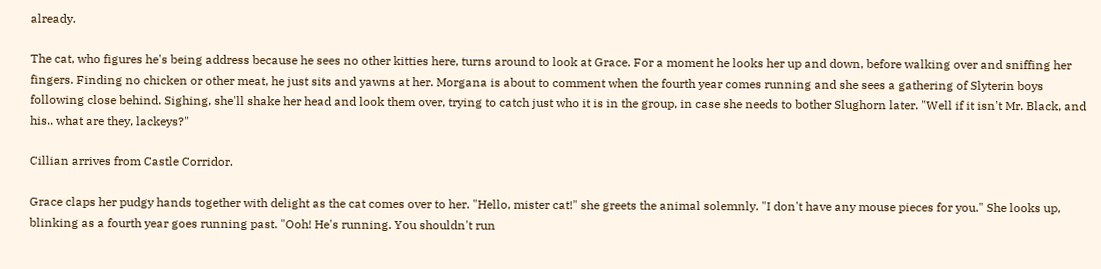already.

The cat, who figures he's being address because he sees no other kitties here, turns around to look at Grace. For a moment he looks her up and down, before walking over and sniffing her fingers. Finding no chicken or other meat, he just sits and yawns at her. Morgana is about to comment when the fourth year comes running and she sees a gathering of Slyterin boys following close behind. Sighing, she'll shake her head and look them over, trying to catch just who it is in the group, in case she needs to bother Slughorn later. "Well if it isn't Mr. Black, and his.. what are they, lackeys?"

Cillian arrives from Castle Corridor.

Grace claps her pudgy hands together with delight as the cat comes over to her. "Hello, mister cat!" she greets the animal solemnly. "I don't have any mouse pieces for you." She looks up, blinking as a fourth year goes running past. "Ooh! He's running. You shouldn't run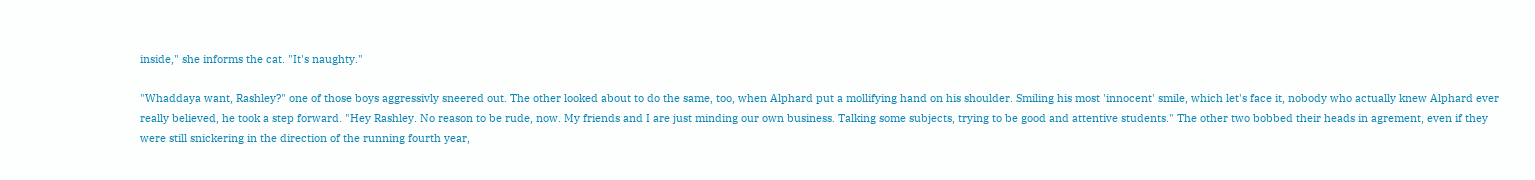inside," she informs the cat. "It's naughty."

"Whaddaya want, Rashley?" one of those boys aggressivly sneered out. The other looked about to do the same, too, when Alphard put a mollifying hand on his shoulder. Smiling his most 'innocent' smile, which let's face it, nobody who actually knew Alphard ever really believed, he took a step forward. "Hey Rashley. No reason to be rude, now. My friends and I are just minding our own business. Talking some subjects, trying to be good and attentive students." The other two bobbed their heads in agrement, even if they were still snickering in the direction of the running fourth year,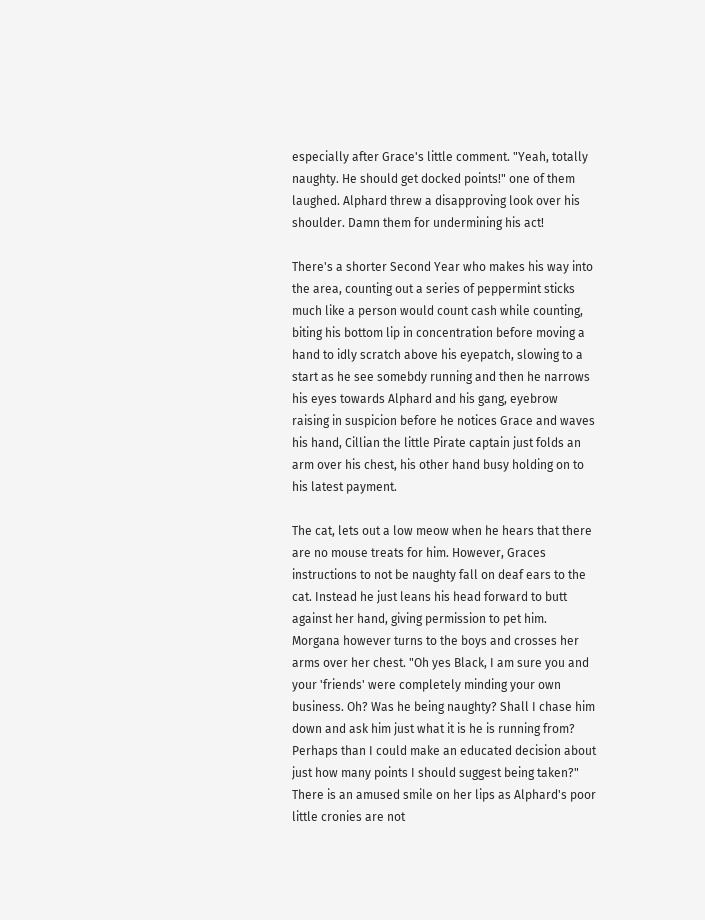especially after Grace's little comment. "Yeah, totally naughty. He should get docked points!" one of them laughed. Alphard threw a disapproving look over his shoulder. Damn them for undermining his act!

There's a shorter Second Year who makes his way into the area, counting out a series of peppermint sticks much like a person would count cash while counting, biting his bottom lip in concentration before moving a hand to idly scratch above his eyepatch, slowing to a start as he see somebdy running and then he narrows his eyes towards Alphard and his gang, eyebrow raising in suspicion before he notices Grace and waves his hand, Cillian the little Pirate captain just folds an arm over his chest, his other hand busy holding on to his latest payment.

The cat, lets out a low meow when he hears that there are no mouse treats for him. However, Graces instructions to not be naughty fall on deaf ears to the cat. Instead he just leans his head forward to butt against her hand, giving permission to pet him. Morgana however turns to the boys and crosses her arms over her chest. "Oh yes Black, I am sure you and your 'friends' were completely minding your own business. Oh? Was he being naughty? Shall I chase him down and ask him just what it is he is running from? Perhaps than I could make an educated decision about just how many points I should suggest being taken?" There is an amused smile on her lips as Alphard's poor little cronies are not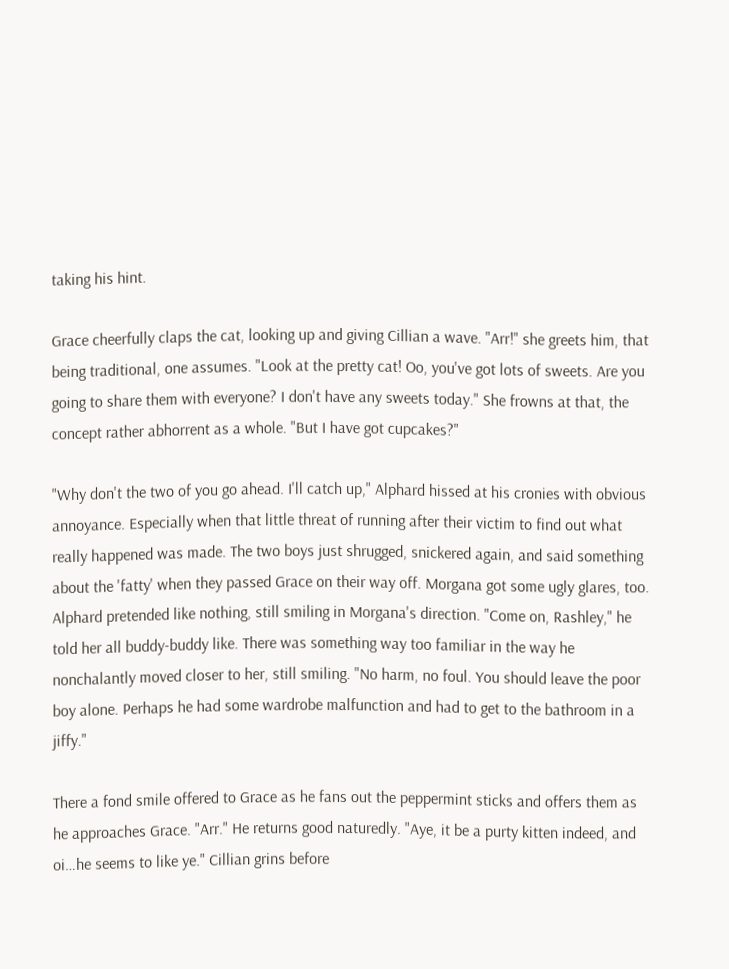taking his hint.

Grace cheerfully claps the cat, looking up and giving Cillian a wave. "Arr!" she greets him, that being traditional, one assumes. "Look at the pretty cat! Oo, you've got lots of sweets. Are you going to share them with everyone? I don't have any sweets today." She frowns at that, the concept rather abhorrent as a whole. "But I have got cupcakes?"

"Why don't the two of you go ahead. I'll catch up," Alphard hissed at his cronies with obvious annoyance. Especially when that little threat of running after their victim to find out what really happened was made. The two boys just shrugged, snickered again, and said something about the 'fatty' when they passed Grace on their way off. Morgana got some ugly glares, too. Alphard pretended like nothing, still smiling in Morgana's direction. "Come on, Rashley," he told her all buddy-buddy like. There was something way too familiar in the way he nonchalantly moved closer to her, still smiling. "No harm, no foul. You should leave the poor boy alone. Perhaps he had some wardrobe malfunction and had to get to the bathroom in a jiffy."

There a fond smile offered to Grace as he fans out the peppermint sticks and offers them as he approaches Grace. "Arr." He returns good naturedly. "Aye, it be a purty kitten indeed, and oi…he seems to like ye." Cillian grins before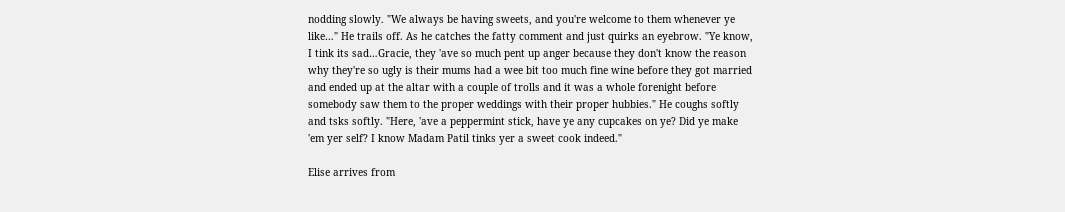nodding slowly. "We always be having sweets, and you're welcome to them whenever ye like…" He trails off. As he catches the fatty comment and just quirks an eyebrow. "Ye know, I tink its sad…Gracie, they 'ave so much pent up anger because they don't know the reason why they're so ugly is their mums had a wee bit too much fine wine before they got married and ended up at the altar with a couple of trolls and it was a whole forenight before somebody saw them to the proper weddings with their proper hubbies." He coughs softly and tsks softly. "Here, 'ave a peppermint stick, have ye any cupcakes on ye? Did ye make 'em yer self? I know Madam Patil tinks yer a sweet cook indeed."

Elise arrives from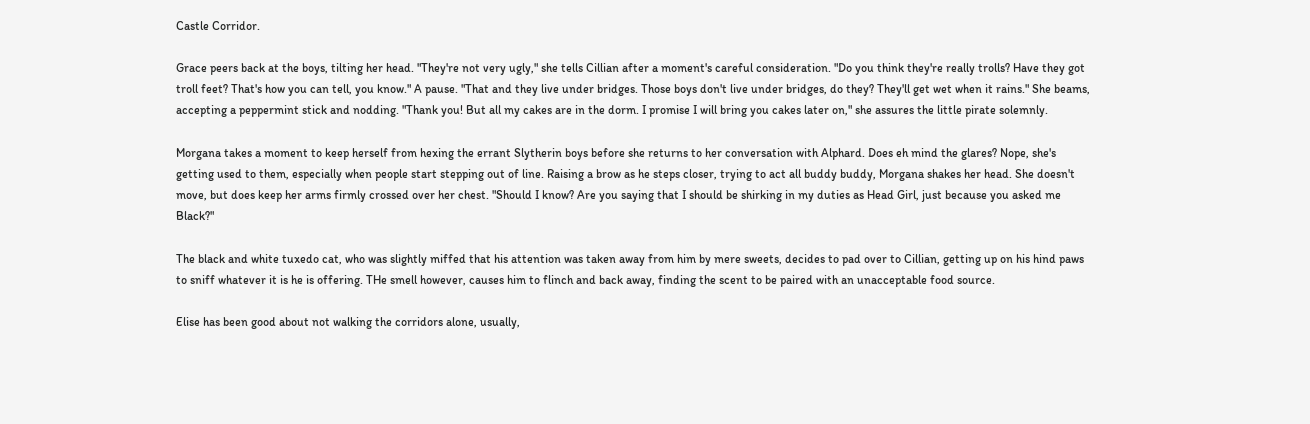Castle Corridor.

Grace peers back at the boys, tilting her head. "They're not very ugly," she tells Cillian after a moment's careful consideration. "Do you think they're really trolls? Have they got troll feet? That's how you can tell, you know." A pause. "That and they live under bridges. Those boys don't live under bridges, do they? They'll get wet when it rains." She beams, accepting a peppermint stick and nodding. "Thank you! But all my cakes are in the dorm. I promise I will bring you cakes later on," she assures the little pirate solemnly.

Morgana takes a moment to keep herself from hexing the errant Slytherin boys before she returns to her conversation with Alphard. Does eh mind the glares? Nope, she's getting used to them, especially when people start stepping out of line. Raising a brow as he steps closer, trying to act all buddy buddy, Morgana shakes her head. She doesn't move, but does keep her arms firmly crossed over her chest. "Should I know? Are you saying that I should be shirking in my duties as Head Girl, just because you asked me Black?"

The black and white tuxedo cat, who was slightly miffed that his attention was taken away from him by mere sweets, decides to pad over to Cillian, getting up on his hind paws to sniff whatever it is he is offering. THe smell however, causes him to flinch and back away, finding the scent to be paired with an unacceptable food source.

Elise has been good about not walking the corridors alone, usually,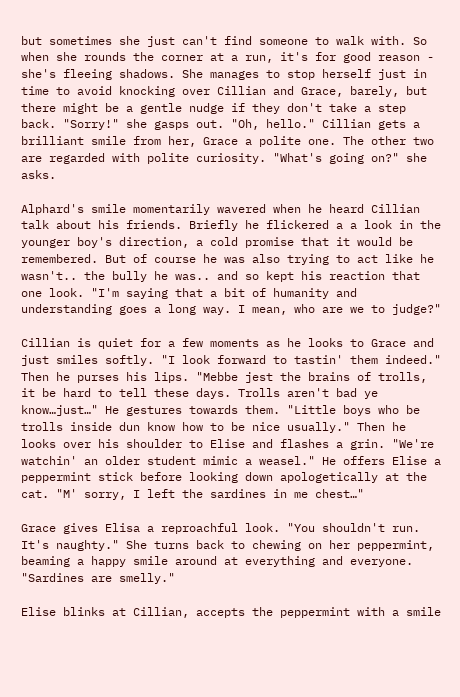but sometimes she just can't find someone to walk with. So when she rounds the corner at a run, it's for good reason - she's fleeing shadows. She manages to stop herself just in time to avoid knocking over Cillian and Grace, barely, but there might be a gentle nudge if they don't take a step back. "Sorry!" she gasps out. "Oh, hello." Cillian gets a brilliant smile from her, Grace a polite one. The other two are regarded with polite curiosity. "What's going on?" she asks.

Alphard's smile momentarily wavered when he heard Cillian talk about his friends. Briefly he flickered a a look in the younger boy's direction, a cold promise that it would be remembered. But of course he was also trying to act like he wasn't.. the bully he was.. and so kept his reaction that one look. "I'm saying that a bit of humanity and understanding goes a long way. I mean, who are we to judge?"

Cillian is quiet for a few moments as he looks to Grace and just smiles softly. "I look forward to tastin' them indeed." Then he purses his lips. "Mebbe jest the brains of trolls, it be hard to tell these days. Trolls aren't bad ye know…just…" He gestures towards them. "Little boys who be trolls inside dun know how to be nice usually." Then he looks over his shoulder to Elise and flashes a grin. "We're watchin' an older student mimic a weasel." He offers Elise a peppermint stick before looking down apologetically at the cat. "M' sorry, I left the sardines in me chest…"

Grace gives Elisa a reproachful look. "You shouldn't run. It's naughty." She turns back to chewing on her peppermint, beaming a happy smile around at everything and everyone. "Sardines are smelly."

Elise blinks at Cillian, accepts the peppermint with a smile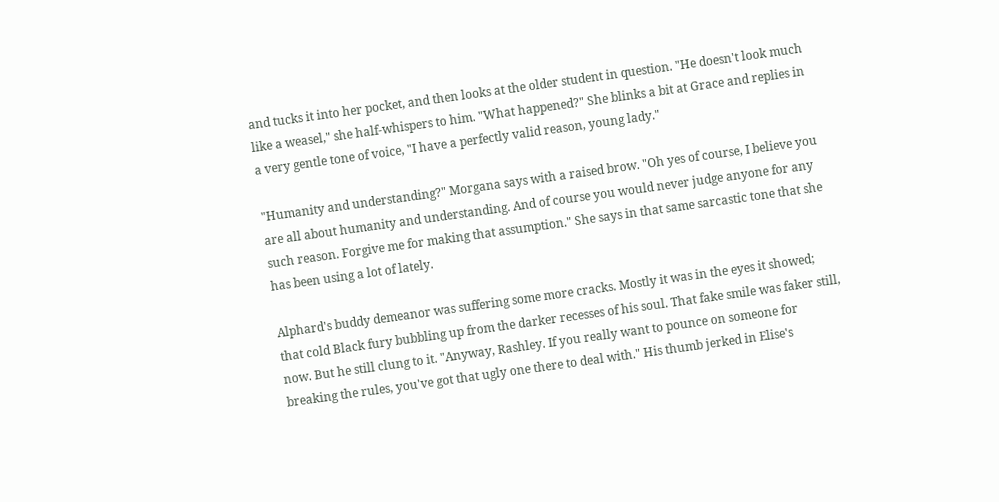and tucks it into her pocket, and then looks at the older student in question. "He doesn't look much like a weasel," she half-whispers to him. "What happened?" She blinks a bit at Grace and replies in a very gentle tone of voice, "I have a perfectly valid reason, young lady."

"Humanity and understanding?" Morgana says with a raised brow. "Oh yes of course, I believe you are all about humanity and understanding. And of course you would never judge anyone for any such reason. Forgive me for making that assumption." She says in that same sarcastic tone that she has been using a lot of lately.

Alphard's buddy demeanor was suffering some more cracks. Mostly it was in the eyes it showed; that cold Black fury bubbling up from the darker recesses of his soul. That fake smile was faker still, now. But he still clung to it. "Anyway, Rashley. If you really want to pounce on someone for breaking the rules, you've got that ugly one there to deal with." His thumb jerked in Elise's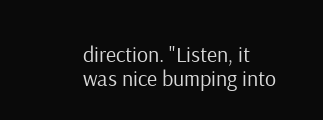direction. "Listen, it was nice bumping into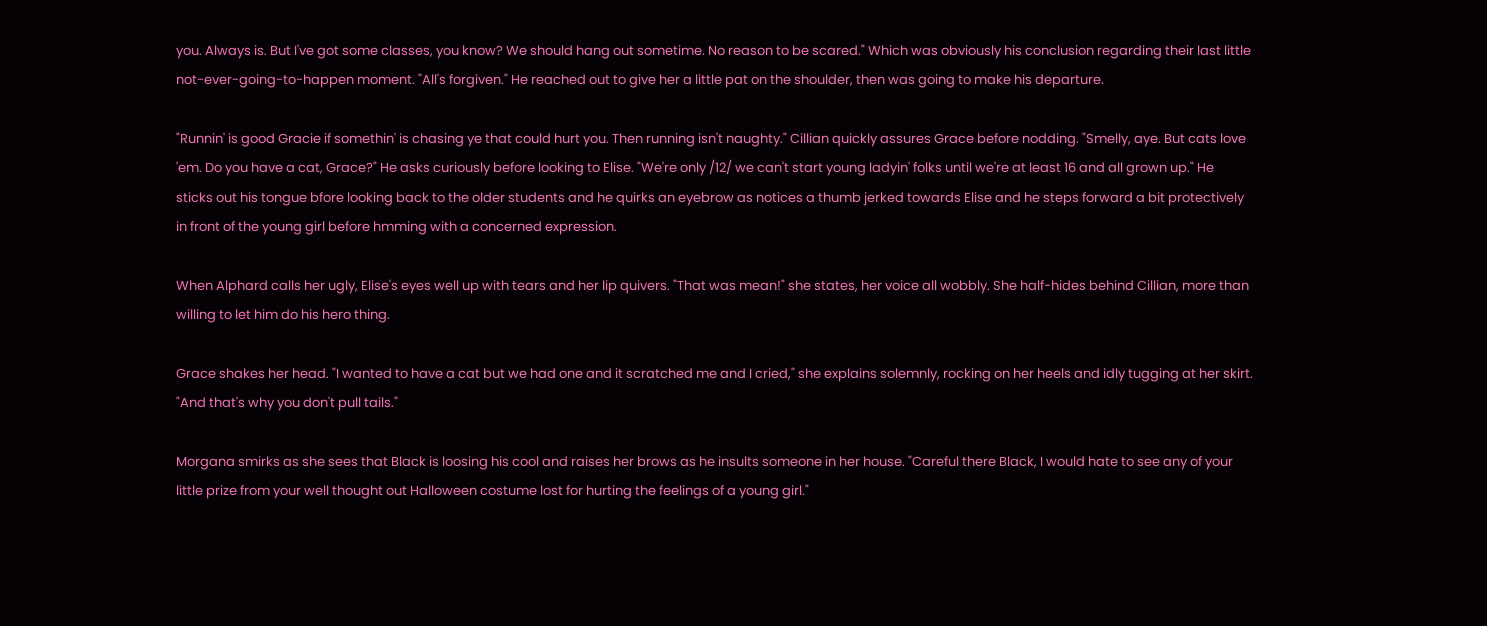you. Always is. But I've got some classes, you know? We should hang out sometime. No reason to be scared." Which was obviously his conclusion regarding their last little not-ever-going-to-happen moment. "All's forgiven." He reached out to give her a little pat on the shoulder, then was going to make his departure.

"Runnin' is good Gracie if somethin' is chasing ye that could hurt you. Then running isn't naughty." Cillian quickly assures Grace before nodding. "Smelly, aye. But cats love 'em. Do you have a cat, Grace?" He asks curiously before looking to Elise. "We're only /12/ we can't start young ladyin' folks until we're at least 16 and all grown up." He sticks out his tongue bfore looking back to the older students and he quirks an eyebrow as notices a thumb jerked towards Elise and he steps forward a bit protectively in front of the young girl before hmming with a concerned expression.

When Alphard calls her ugly, Elise's eyes well up with tears and her lip quivers. "That was mean!" she states, her voice all wobbly. She half-hides behind Cillian, more than willing to let him do his hero thing.

Grace shakes her head. "I wanted to have a cat but we had one and it scratched me and I cried," she explains solemnly, rocking on her heels and idly tugging at her skirt. "And that's why you don't pull tails."

Morgana smirks as she sees that Black is loosing his cool and raises her brows as he insults someone in her house. "Careful there Black, I would hate to see any of your little prize from your well thought out Halloween costume lost for hurting the feelings of a young girl."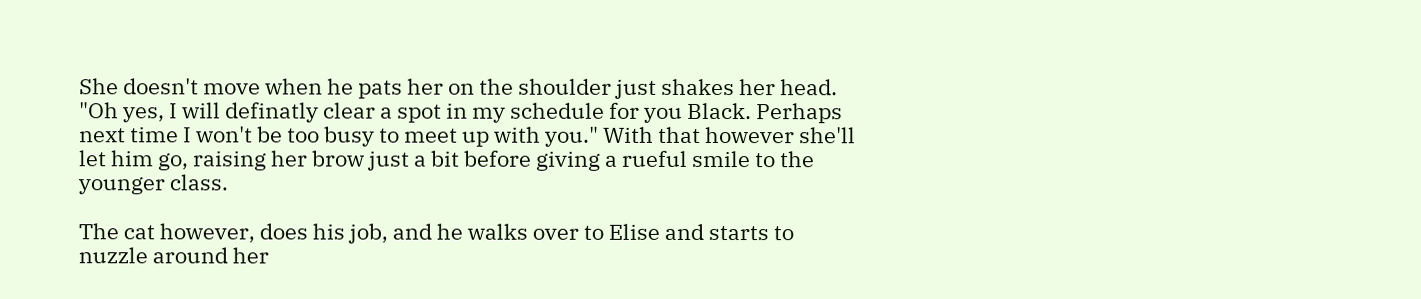She doesn't move when he pats her on the shoulder just shakes her head. "Oh yes, I will definatly clear a spot in my schedule for you Black. Perhaps next time I won't be too busy to meet up with you." With that however she'll let him go, raising her brow just a bit before giving a rueful smile to the younger class.

The cat however, does his job, and he walks over to Elise and starts to nuzzle around her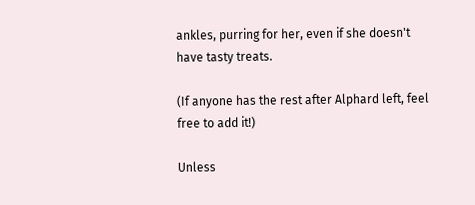ankles, purring for her, even if she doesn't have tasty treats.

(If anyone has the rest after Alphard left, feel free to add it!)

Unless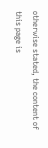otherwise stated, the content of this page is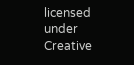licensed under Creative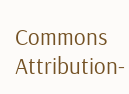Commons Attribution-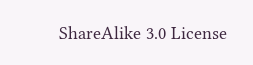ShareAlike 3.0 License